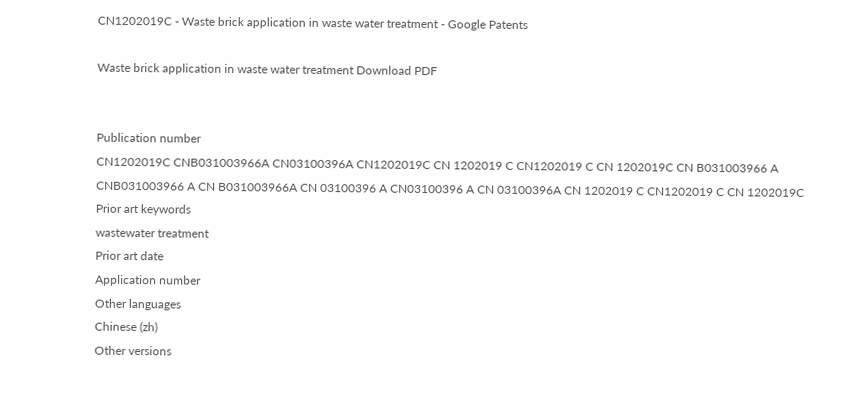CN1202019C - Waste brick application in waste water treatment - Google Patents

Waste brick application in waste water treatment Download PDF


Publication number
CN1202019C CNB031003966A CN03100396A CN1202019C CN 1202019 C CN1202019 C CN 1202019C CN B031003966 A CNB031003966 A CN B031003966A CN 03100396 A CN03100396 A CN 03100396A CN 1202019 C CN1202019 C CN 1202019C
Prior art keywords
wastewater treatment
Prior art date
Application number
Other languages
Chinese (zh)
Other versions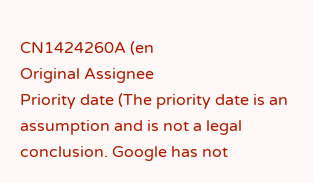CN1424260A (en
Original Assignee
Priority date (The priority date is an assumption and is not a legal conclusion. Google has not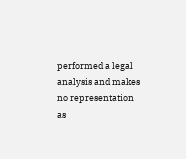performed a legal analysis and makes no representation as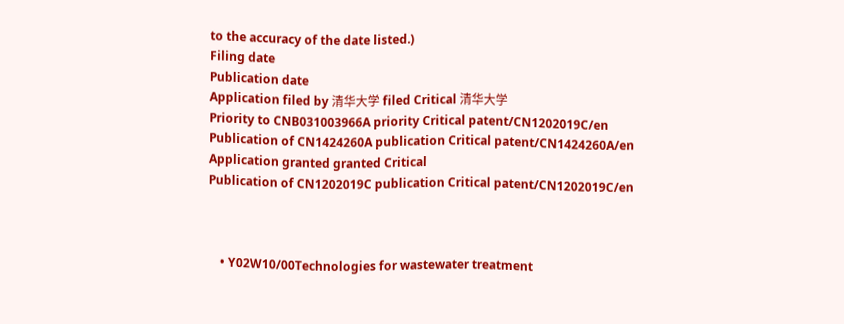to the accuracy of the date listed.)
Filing date
Publication date
Application filed by 清华大学 filed Critical 清华大学
Priority to CNB031003966A priority Critical patent/CN1202019C/en
Publication of CN1424260A publication Critical patent/CN1424260A/en
Application granted granted Critical
Publication of CN1202019C publication Critical patent/CN1202019C/en



    • Y02W10/00Technologies for wastewater treatment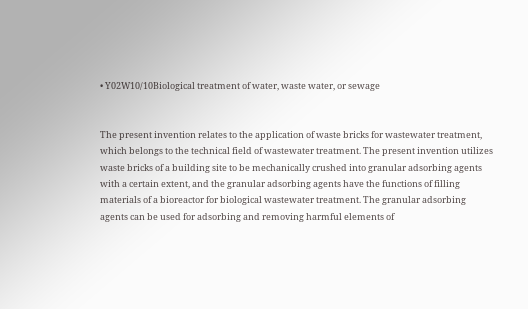• Y02W10/10Biological treatment of water, waste water, or sewage


The present invention relates to the application of waste bricks for wastewater treatment, which belongs to the technical field of wastewater treatment. The present invention utilizes waste bricks of a building site to be mechanically crushed into granular adsorbing agents with a certain extent, and the granular adsorbing agents have the functions of filling materials of a bioreactor for biological wastewater treatment. The granular adsorbing agents can be used for adsorbing and removing harmful elements of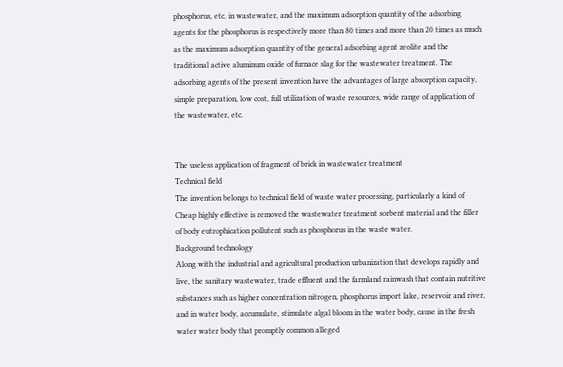phosphorus, etc. in wastewater, and the maximum adsorption quantity of the adsorbing agents for the phosphorus is respectively more than 80 times and more than 20 times as much as the maximum adsorption quantity of the general adsorbing agent zeolite and the traditional active aluminum oxide of furnace slag for the wastewater treatment. The adsorbing agents of the present invention have the advantages of large absorption capacity, simple preparation, low cost, full utilization of waste resources, wide range of application of the wastewater, etc.


The useless application of fragment of brick in wastewater treatment
Technical field
The invention belongs to technical field of waste water processing, particularly a kind of Cheap highly effective is removed the wastewater treatment sorbent material and the filler of body eutrophication pollutent such as phosphorus in the waste water.
Background technology
Along with the industrial and agricultural production urbanization that develops rapidly and live, the sanitary wastewater, trade effluent and the farmland rainwash that contain nutritive substances such as higher concentration nitrogen, phosphorus import lake, reservoir and river, and in water body, accumulate, stimulate algal bloom in the water body, cause in the fresh water water body that promptly common alleged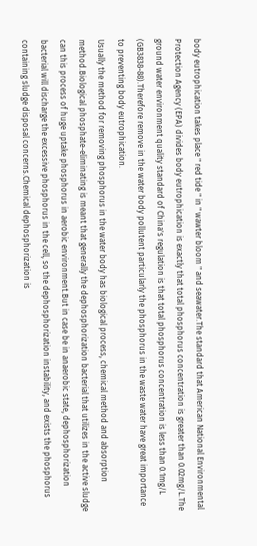body eutrophication takes place " red tide " in " wawter bloom " and seawater.The standard that American National Environmental Protection Agency (EPA) divides body eutrophication is exactly that total phosphorus concentration is greater than 0.02mg/L.The ground water environment quality standard of China's regulation is that total phosphorus concentration is less than 0.1mg/L (GB3838-88).Therefore remove in the water body pollutent particularly the phosphorus in the waste water have great importance to preventing body eutrophication.
Usually the method for removing phosphorus in the water body has biological process, chemical method and absorption method.Biological phosphate-eliminating is meant that generally the dephosphorization bacterial that utilizes in the active sludge can this process of huge uptake phosphorus in aerobic environment.But in case be in anaerobic state, dephosphorization bacterial will discharge the excessive phosphorus in the cell, so the dephosphorization instability, and exists the phosphorus containing sludge disposal concerns.Chemical dephosphorization is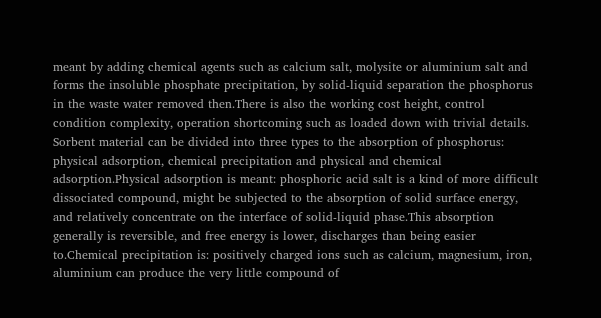meant by adding chemical agents such as calcium salt, molysite or aluminium salt and forms the insoluble phosphate precipitation, by solid-liquid separation the phosphorus in the waste water removed then.There is also the working cost height, control condition complexity, operation shortcoming such as loaded down with trivial details.
Sorbent material can be divided into three types to the absorption of phosphorus: physical adsorption, chemical precipitation and physical and chemical adsorption.Physical adsorption is meant: phosphoric acid salt is a kind of more difficult dissociated compound, might be subjected to the absorption of solid surface energy, and relatively concentrate on the interface of solid-liquid phase.This absorption generally is reversible, and free energy is lower, discharges than being easier to.Chemical precipitation is: positively charged ions such as calcium, magnesium, iron, aluminium can produce the very little compound of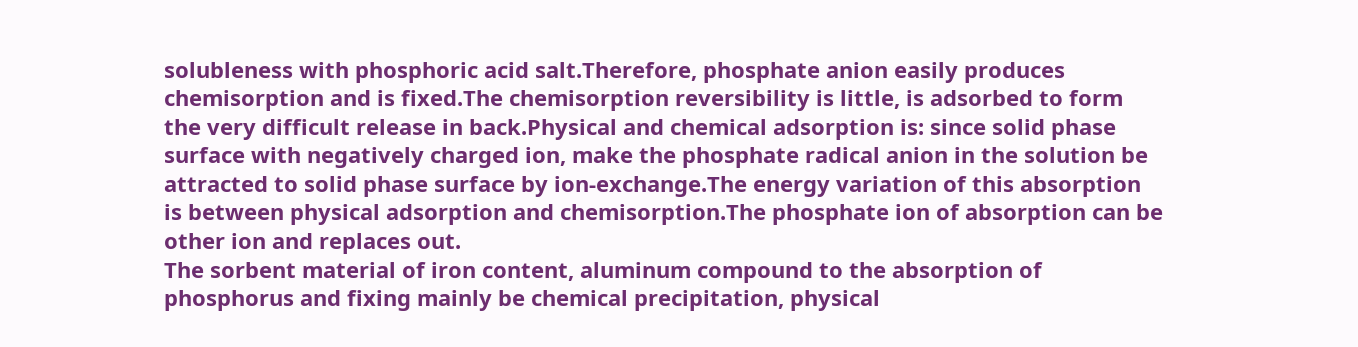solubleness with phosphoric acid salt.Therefore, phosphate anion easily produces chemisorption and is fixed.The chemisorption reversibility is little, is adsorbed to form the very difficult release in back.Physical and chemical adsorption is: since solid phase surface with negatively charged ion, make the phosphate radical anion in the solution be attracted to solid phase surface by ion-exchange.The energy variation of this absorption is between physical adsorption and chemisorption.The phosphate ion of absorption can be other ion and replaces out.
The sorbent material of iron content, aluminum compound to the absorption of phosphorus and fixing mainly be chemical precipitation, physical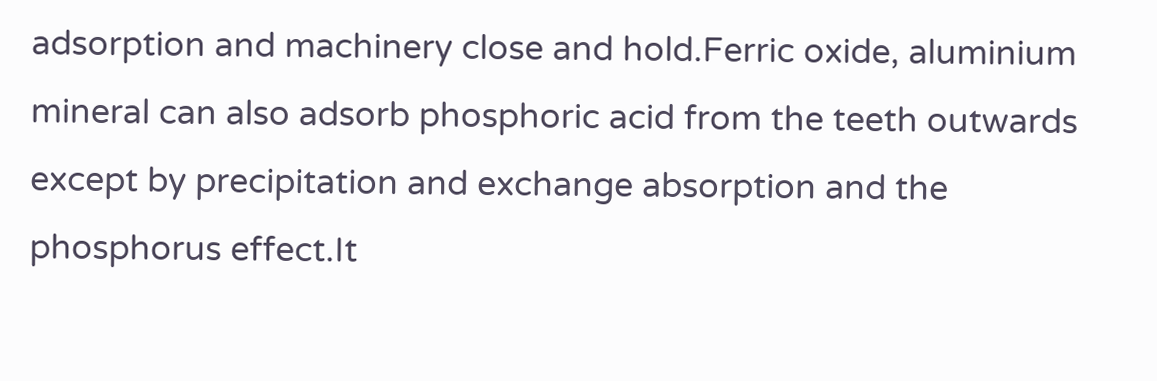adsorption and machinery close and hold.Ferric oxide, aluminium mineral can also adsorb phosphoric acid from the teeth outwards except by precipitation and exchange absorption and the phosphorus effect.It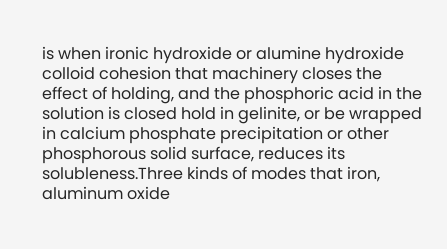is when ironic hydroxide or alumine hydroxide colloid cohesion that machinery closes the effect of holding, and the phosphoric acid in the solution is closed hold in gelinite, or be wrapped in calcium phosphate precipitation or other phosphorous solid surface, reduces its solubleness.Three kinds of modes that iron, aluminum oxide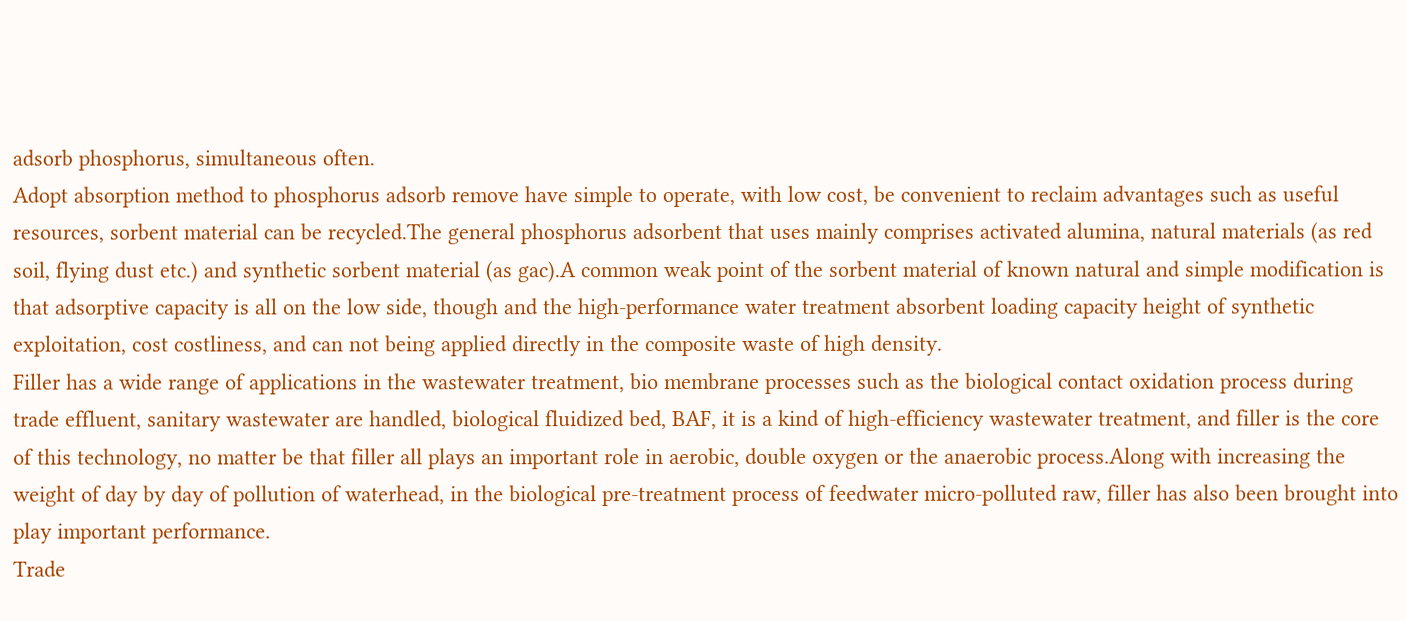adsorb phosphorus, simultaneous often.
Adopt absorption method to phosphorus adsorb remove have simple to operate, with low cost, be convenient to reclaim advantages such as useful resources, sorbent material can be recycled.The general phosphorus adsorbent that uses mainly comprises activated alumina, natural materials (as red soil, flying dust etc.) and synthetic sorbent material (as gac).A common weak point of the sorbent material of known natural and simple modification is that adsorptive capacity is all on the low side, though and the high-performance water treatment absorbent loading capacity height of synthetic exploitation, cost costliness, and can not being applied directly in the composite waste of high density.
Filler has a wide range of applications in the wastewater treatment, bio membrane processes such as the biological contact oxidation process during trade effluent, sanitary wastewater are handled, biological fluidized bed, BAF, it is a kind of high-efficiency wastewater treatment, and filler is the core of this technology, no matter be that filler all plays an important role in aerobic, double oxygen or the anaerobic process.Along with increasing the weight of day by day of pollution of waterhead, in the biological pre-treatment process of feedwater micro-polluted raw, filler has also been brought into play important performance.
Trade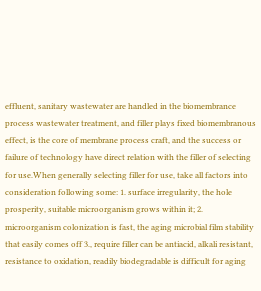effluent, sanitary wastewater are handled in the biomembrance process wastewater treatment, and filler plays fixed biomembranous effect, is the core of membrane process craft, and the success or failure of technology have direct relation with the filler of selecting for use.When generally selecting filler for use, take all factors into consideration following some: 1. surface irregularity, the hole prosperity, suitable microorganism grows within it; 2. microorganism colonization is fast, the aging microbial film stability that easily comes off 3., require filler can be antiacid, alkali resistant, resistance to oxidation, readily biodegradable is difficult for aging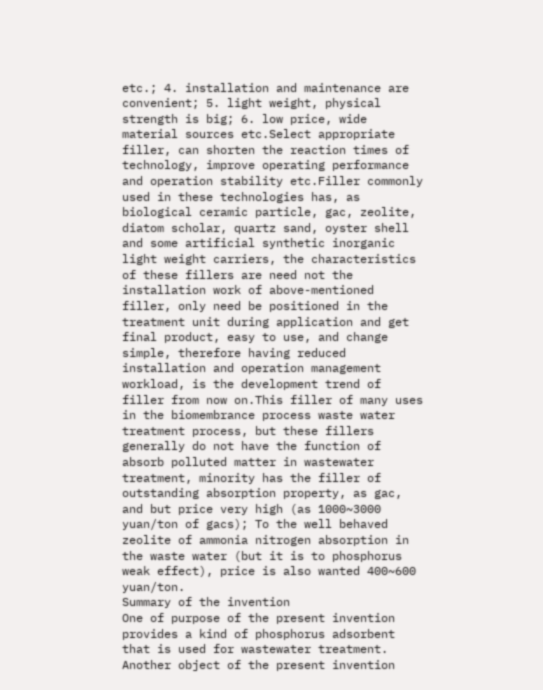etc.; 4. installation and maintenance are convenient; 5. light weight, physical strength is big; 6. low price, wide material sources etc.Select appropriate filler, can shorten the reaction times of technology, improve operating performance and operation stability etc.Filler commonly used in these technologies has, as biological ceramic particle, gac, zeolite, diatom scholar, quartz sand, oyster shell and some artificial synthetic inorganic light weight carriers, the characteristics of these fillers are need not the installation work of above-mentioned filler, only need be positioned in the treatment unit during application and get final product, easy to use, and change simple, therefore having reduced installation and operation management workload, is the development trend of filler from now on.This filler of many uses in the biomembrance process waste water treatment process, but these fillers generally do not have the function of absorb polluted matter in wastewater treatment, minority has the filler of outstanding absorption property, as gac, and but price very high (as 1000~3000 yuan/ton of gacs); To the well behaved zeolite of ammonia nitrogen absorption in the waste water (but it is to phosphorus weak effect), price is also wanted 400~600 yuan/ton.
Summary of the invention
One of purpose of the present invention provides a kind of phosphorus adsorbent that is used for wastewater treatment.
Another object of the present invention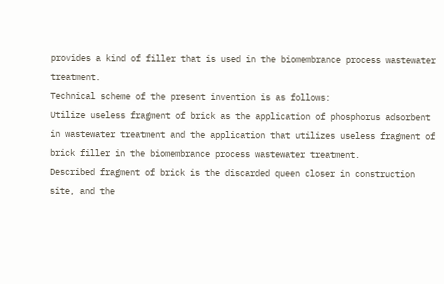provides a kind of filler that is used in the biomembrance process wastewater treatment.
Technical scheme of the present invention is as follows:
Utilize useless fragment of brick as the application of phosphorus adsorbent in wastewater treatment and the application that utilizes useless fragment of brick filler in the biomembrance process wastewater treatment.
Described fragment of brick is the discarded queen closer in construction site, and the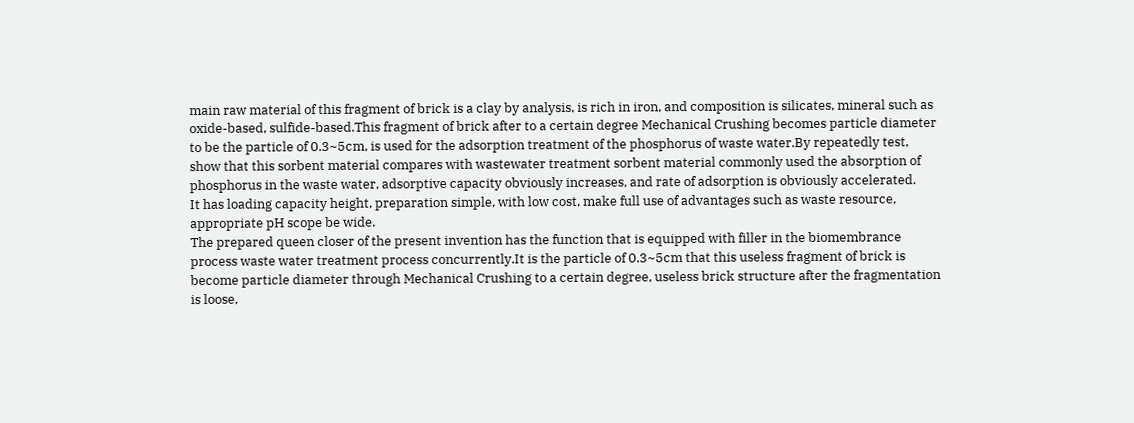main raw material of this fragment of brick is a clay by analysis, is rich in iron, and composition is silicates, mineral such as oxide-based, sulfide-based.This fragment of brick after to a certain degree Mechanical Crushing becomes particle diameter to be the particle of 0.3~5cm, is used for the adsorption treatment of the phosphorus of waste water.By repeatedly test, show that this sorbent material compares with wastewater treatment sorbent material commonly used the absorption of phosphorus in the waste water, adsorptive capacity obviously increases, and rate of adsorption is obviously accelerated.
It has loading capacity height, preparation simple, with low cost, make full use of advantages such as waste resource, appropriate pH scope be wide.
The prepared queen closer of the present invention has the function that is equipped with filler in the biomembrance process waste water treatment process concurrently.It is the particle of 0.3~5cm that this useless fragment of brick is become particle diameter through Mechanical Crushing to a certain degree, useless brick structure after the fragmentation is loose,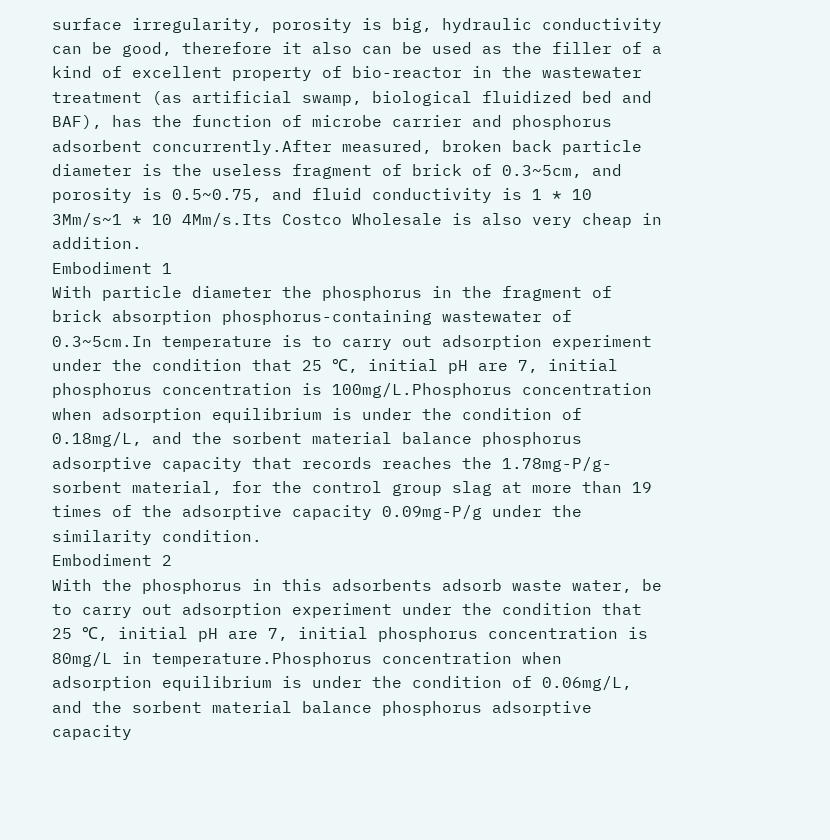surface irregularity, porosity is big, hydraulic conductivity can be good, therefore it also can be used as the filler of a kind of excellent property of bio-reactor in the wastewater treatment (as artificial swamp, biological fluidized bed and BAF), has the function of microbe carrier and phosphorus adsorbent concurrently.After measured, broken back particle diameter is the useless fragment of brick of 0.3~5cm, and porosity is 0.5~0.75, and fluid conductivity is 1 * 10 3Mm/s~1 * 10 4Mm/s.Its Costco Wholesale is also very cheap in addition.
Embodiment 1
With particle diameter the phosphorus in the fragment of brick absorption phosphorus-containing wastewater of 0.3~5cm.In temperature is to carry out adsorption experiment under the condition that 25 ℃, initial pH are 7, initial phosphorus concentration is 100mg/L.Phosphorus concentration when adsorption equilibrium is under the condition of 0.18mg/L, and the sorbent material balance phosphorus adsorptive capacity that records reaches the 1.78mg-P/g-sorbent material, for the control group slag at more than 19 times of the adsorptive capacity 0.09mg-P/g under the similarity condition.
Embodiment 2
With the phosphorus in this adsorbents adsorb waste water, be to carry out adsorption experiment under the condition that 25 ℃, initial pH are 7, initial phosphorus concentration is 80mg/L in temperature.Phosphorus concentration when adsorption equilibrium is under the condition of 0.06mg/L, and the sorbent material balance phosphorus adsorptive capacity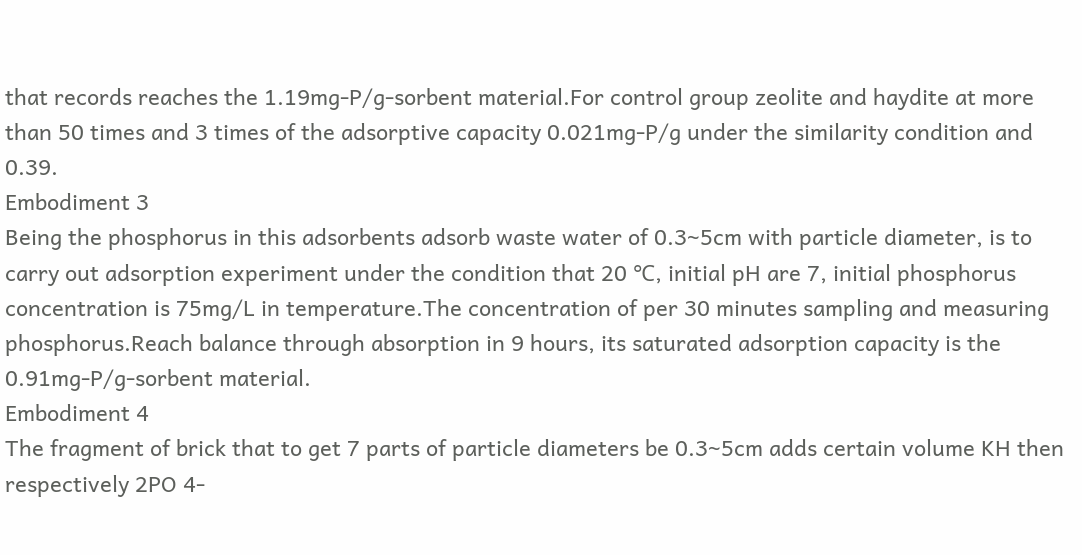that records reaches the 1.19mg-P/g-sorbent material.For control group zeolite and haydite at more than 50 times and 3 times of the adsorptive capacity 0.021mg-P/g under the similarity condition and 0.39.
Embodiment 3
Being the phosphorus in this adsorbents adsorb waste water of 0.3~5cm with particle diameter, is to carry out adsorption experiment under the condition that 20 ℃, initial pH are 7, initial phosphorus concentration is 75mg/L in temperature.The concentration of per 30 minutes sampling and measuring phosphorus.Reach balance through absorption in 9 hours, its saturated adsorption capacity is the 0.91mg-P/g-sorbent material.
Embodiment 4
The fragment of brick that to get 7 parts of particle diameters be 0.3~5cm adds certain volume KH then respectively 2PO 4-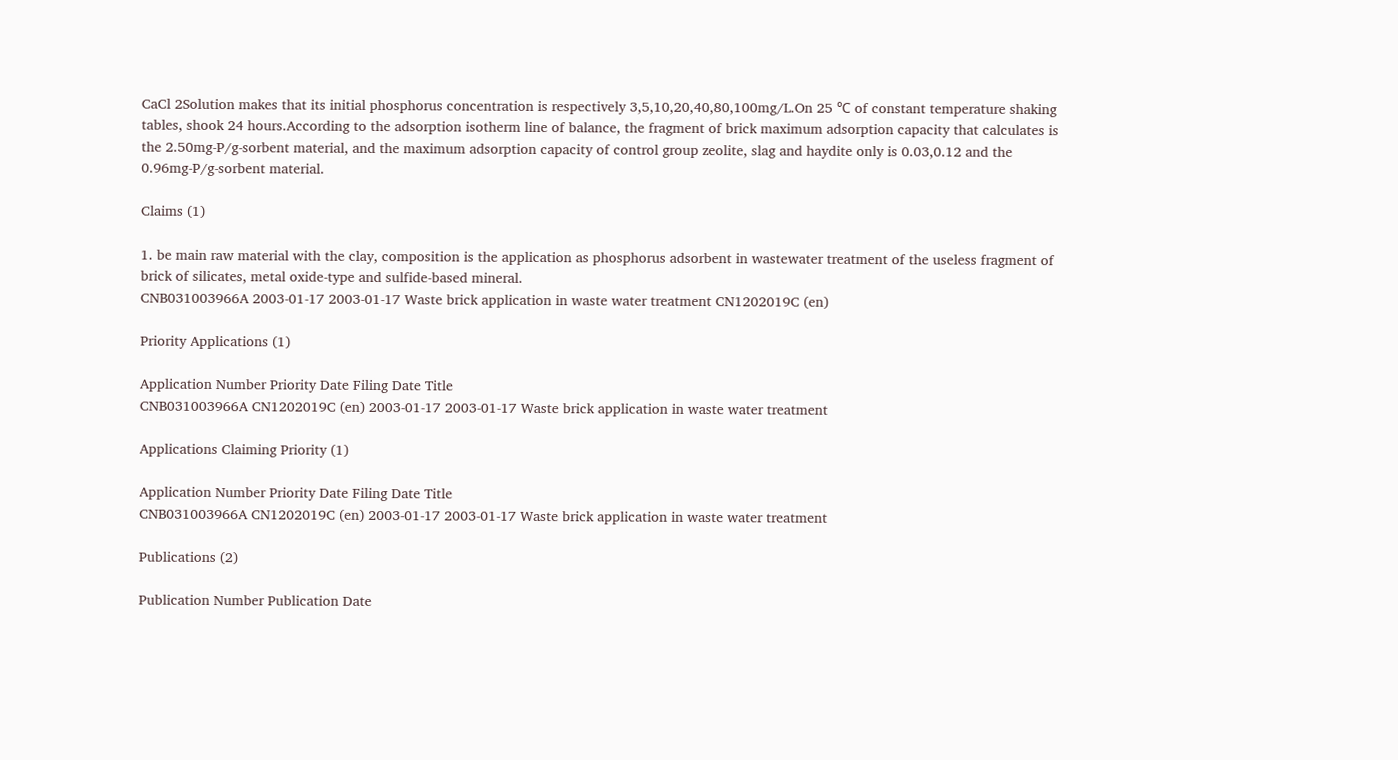CaCl 2Solution makes that its initial phosphorus concentration is respectively 3,5,10,20,40,80,100mg/L.On 25 ℃ of constant temperature shaking tables, shook 24 hours.According to the adsorption isotherm line of balance, the fragment of brick maximum adsorption capacity that calculates is the 2.50mg-P/g-sorbent material, and the maximum adsorption capacity of control group zeolite, slag and haydite only is 0.03,0.12 and the 0.96mg-P/g-sorbent material.

Claims (1)

1. be main raw material with the clay, composition is the application as phosphorus adsorbent in wastewater treatment of the useless fragment of brick of silicates, metal oxide-type and sulfide-based mineral.
CNB031003966A 2003-01-17 2003-01-17 Waste brick application in waste water treatment CN1202019C (en)

Priority Applications (1)

Application Number Priority Date Filing Date Title
CNB031003966A CN1202019C (en) 2003-01-17 2003-01-17 Waste brick application in waste water treatment

Applications Claiming Priority (1)

Application Number Priority Date Filing Date Title
CNB031003966A CN1202019C (en) 2003-01-17 2003-01-17 Waste brick application in waste water treatment

Publications (2)

Publication Number Publication Date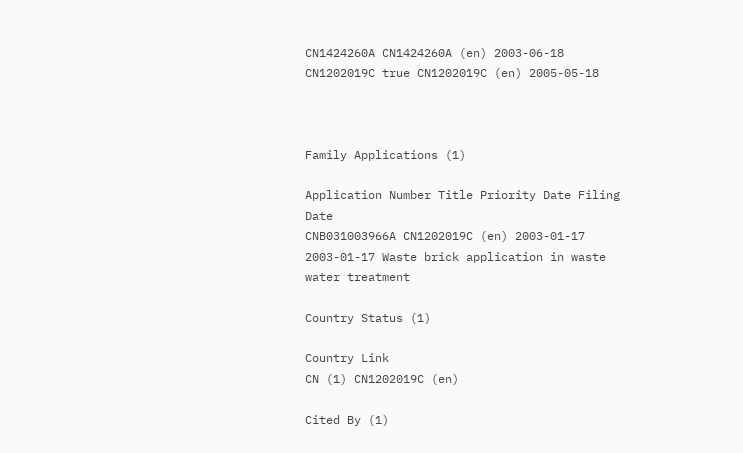CN1424260A CN1424260A (en) 2003-06-18
CN1202019C true CN1202019C (en) 2005-05-18



Family Applications (1)

Application Number Title Priority Date Filing Date
CNB031003966A CN1202019C (en) 2003-01-17 2003-01-17 Waste brick application in waste water treatment

Country Status (1)

Country Link
CN (1) CN1202019C (en)

Cited By (1)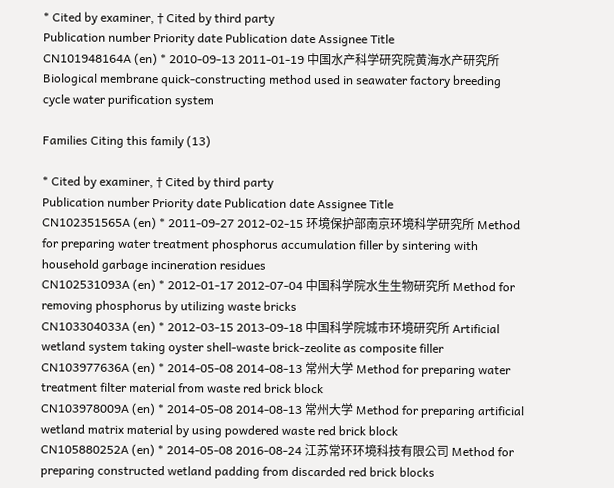* Cited by examiner, † Cited by third party
Publication number Priority date Publication date Assignee Title
CN101948164A (en) * 2010-09-13 2011-01-19 中国水产科学研究院黄海水产研究所 Biological membrane quick-constructing method used in seawater factory breeding cycle water purification system

Families Citing this family (13)

* Cited by examiner, † Cited by third party
Publication number Priority date Publication date Assignee Title
CN102351565A (en) * 2011-09-27 2012-02-15 环境保护部南京环境科学研究所 Method for preparing water treatment phosphorus accumulation filler by sintering with household garbage incineration residues
CN102531093A (en) * 2012-01-17 2012-07-04 中国科学院水生生物研究所 Method for removing phosphorus by utilizing waste bricks
CN103304033A (en) * 2012-03-15 2013-09-18 中国科学院城市环境研究所 Artificial wetland system taking oyster shell-waste brick-zeolite as composite filler
CN103977636A (en) * 2014-05-08 2014-08-13 常州大学 Method for preparing water treatment filter material from waste red brick block
CN103978009A (en) * 2014-05-08 2014-08-13 常州大学 Method for preparing artificial wetland matrix material by using powdered waste red brick block
CN105880252A (en) * 2014-05-08 2016-08-24 江苏常环环境科技有限公司 Method for preparing constructed wetland padding from discarded red brick blocks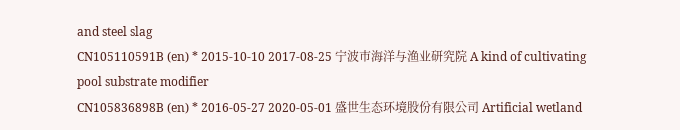and steel slag
CN105110591B (en) * 2015-10-10 2017-08-25 宁波市海洋与渔业研究院 A kind of cultivating pool substrate modifier
CN105836898B (en) * 2016-05-27 2020-05-01 盛世生态环境股份有限公司 Artificial wetland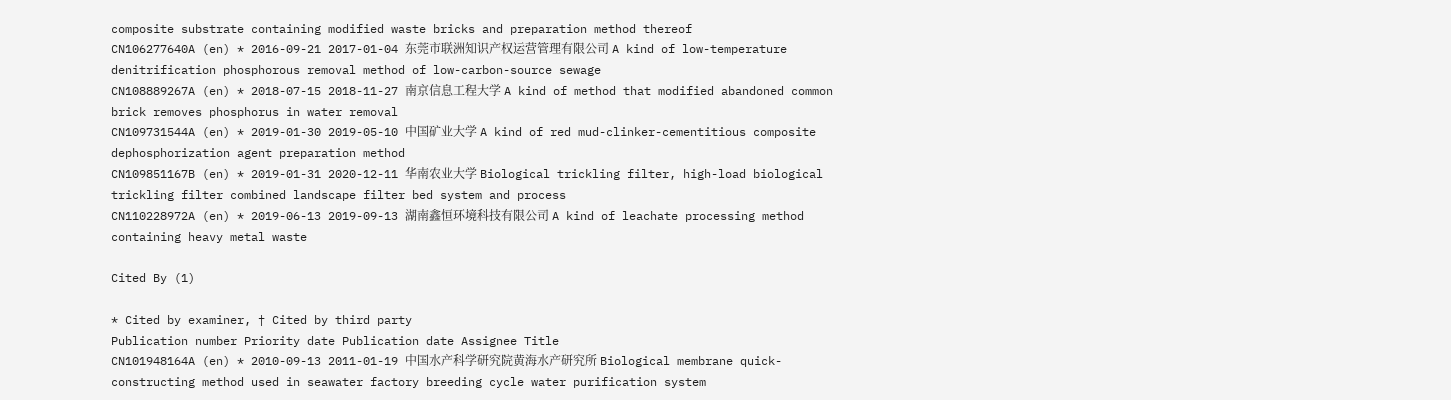composite substrate containing modified waste bricks and preparation method thereof
CN106277640A (en) * 2016-09-21 2017-01-04 东莞市联洲知识产权运营管理有限公司 A kind of low-temperature denitrification phosphorous removal method of low-carbon-source sewage
CN108889267A (en) * 2018-07-15 2018-11-27 南京信息工程大学 A kind of method that modified abandoned common brick removes phosphorus in water removal
CN109731544A (en) * 2019-01-30 2019-05-10 中国矿业大学 A kind of red mud-clinker-cementitious composite dephosphorization agent preparation method
CN109851167B (en) * 2019-01-31 2020-12-11 华南农业大学 Biological trickling filter, high-load biological trickling filter combined landscape filter bed system and process
CN110228972A (en) * 2019-06-13 2019-09-13 湖南鑫恒环境科技有限公司 A kind of leachate processing method containing heavy metal waste

Cited By (1)

* Cited by examiner, † Cited by third party
Publication number Priority date Publication date Assignee Title
CN101948164A (en) * 2010-09-13 2011-01-19 中国水产科学研究院黄海水产研究所 Biological membrane quick-constructing method used in seawater factory breeding cycle water purification system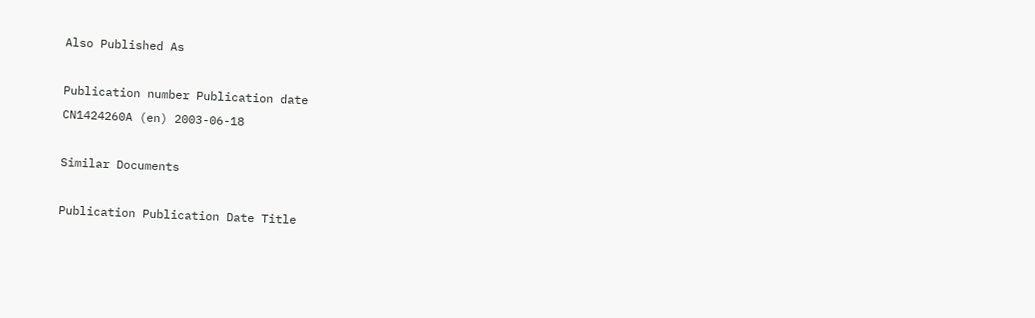Also Published As

Publication number Publication date
CN1424260A (en) 2003-06-18

Similar Documents

Publication Publication Date Title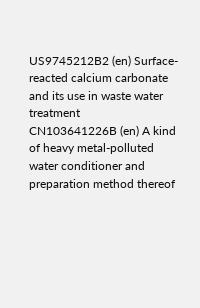US9745212B2 (en) Surface-reacted calcium carbonate and its use in waste water treatment
CN103641226B (en) A kind of heavy metal-polluted water conditioner and preparation method thereof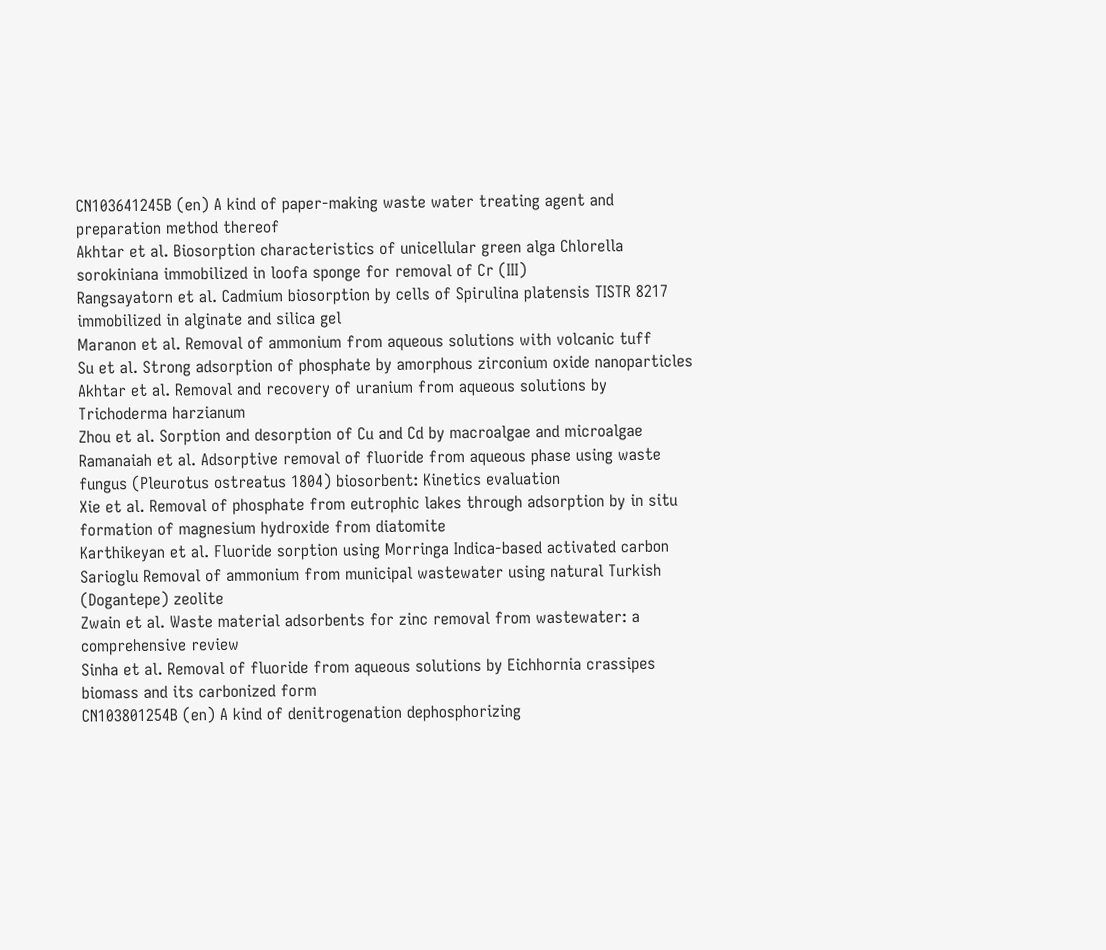CN103641245B (en) A kind of paper-making waste water treating agent and preparation method thereof
Akhtar et al. Biosorption characteristics of unicellular green alga Chlorella sorokiniana immobilized in loofa sponge for removal of Cr (III)
Rangsayatorn et al. Cadmium biosorption by cells of Spirulina platensis TISTR 8217 immobilized in alginate and silica gel
Maranon et al. Removal of ammonium from aqueous solutions with volcanic tuff
Su et al. Strong adsorption of phosphate by amorphous zirconium oxide nanoparticles
Akhtar et al. Removal and recovery of uranium from aqueous solutions by Trichoderma harzianum
Zhou et al. Sorption and desorption of Cu and Cd by macroalgae and microalgae
Ramanaiah et al. Adsorptive removal of fluoride from aqueous phase using waste fungus (Pleurotus ostreatus 1804) biosorbent: Kinetics evaluation
Xie et al. Removal of phosphate from eutrophic lakes through adsorption by in situ formation of magnesium hydroxide from diatomite
Karthikeyan et al. Fluoride sorption using Morringa Indica-based activated carbon
Sarioglu Removal of ammonium from municipal wastewater using natural Turkish (Dogantepe) zeolite
Zwain et al. Waste material adsorbents for zinc removal from wastewater: a comprehensive review
Sinha et al. Removal of fluoride from aqueous solutions by Eichhornia crassipes biomass and its carbonized form
CN103801254B (en) A kind of denitrogenation dephosphorizing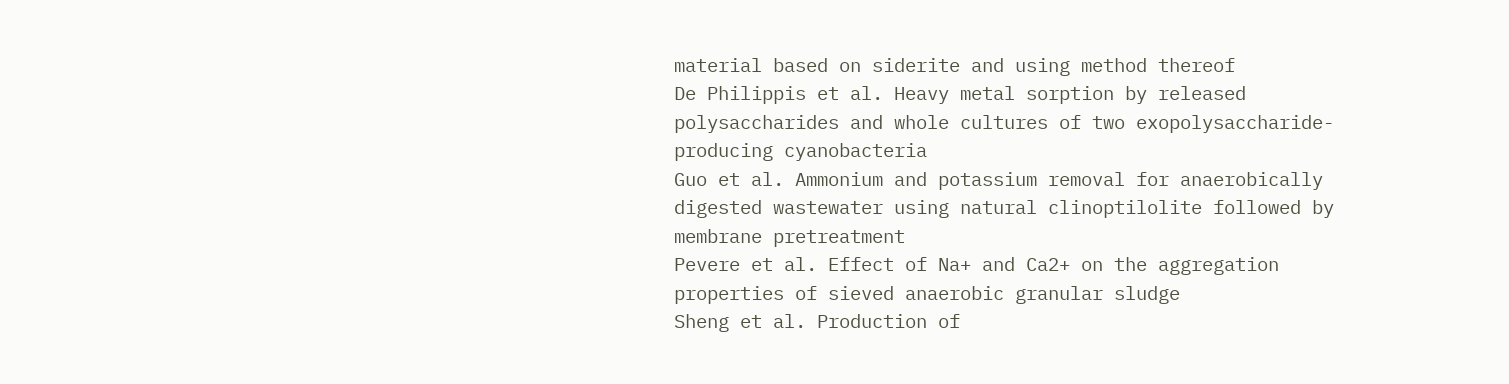material based on siderite and using method thereof
De Philippis et al. Heavy metal sorption by released polysaccharides and whole cultures of two exopolysaccharide-producing cyanobacteria
Guo et al. Ammonium and potassium removal for anaerobically digested wastewater using natural clinoptilolite followed by membrane pretreatment
Pevere et al. Effect of Na+ and Ca2+ on the aggregation properties of sieved anaerobic granular sludge
Sheng et al. Production of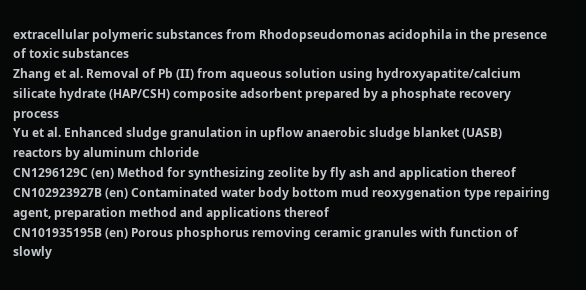extracellular polymeric substances from Rhodopseudomonas acidophila in the presence of toxic substances
Zhang et al. Removal of Pb (II) from aqueous solution using hydroxyapatite/calcium silicate hydrate (HAP/CSH) composite adsorbent prepared by a phosphate recovery process
Yu et al. Enhanced sludge granulation in upflow anaerobic sludge blanket (UASB) reactors by aluminum chloride
CN1296129C (en) Method for synthesizing zeolite by fly ash and application thereof
CN102923927B (en) Contaminated water body bottom mud reoxygenation type repairing agent, preparation method and applications thereof
CN101935195B (en) Porous phosphorus removing ceramic granules with function of slowly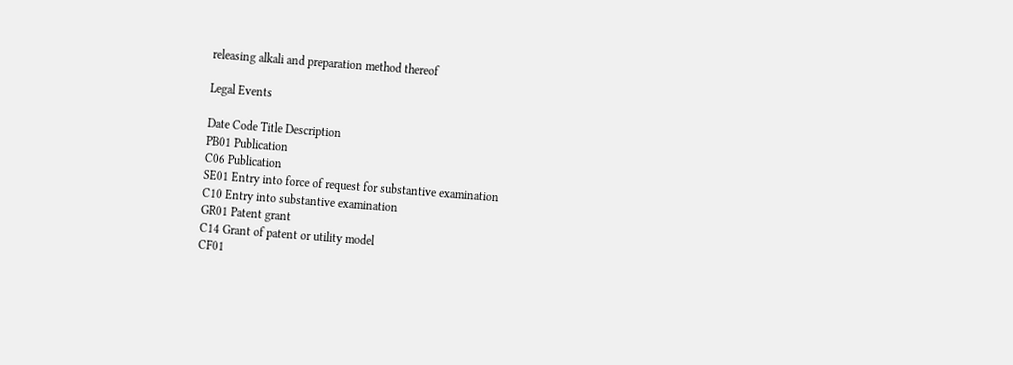releasing alkali and preparation method thereof

Legal Events

Date Code Title Description
PB01 Publication
C06 Publication
SE01 Entry into force of request for substantive examination
C10 Entry into substantive examination
GR01 Patent grant
C14 Grant of patent or utility model
CF01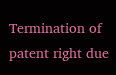Termination of patent right due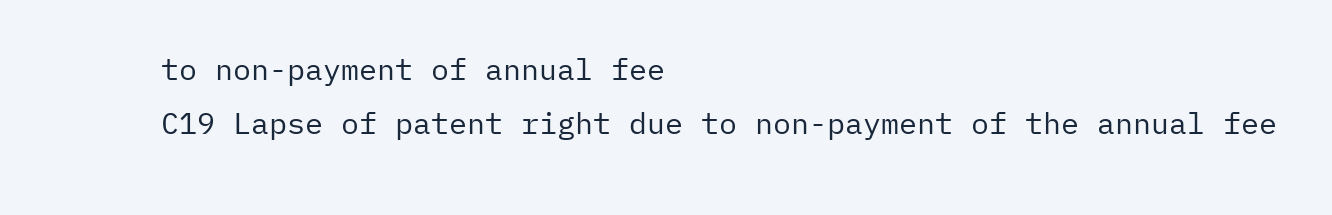to non-payment of annual fee
C19 Lapse of patent right due to non-payment of the annual fee